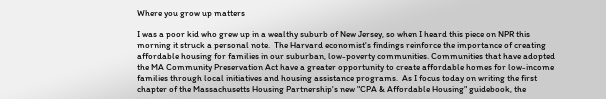Where you grow up matters

I was a poor kid who grew up in a wealthy suburb of New Jersey, so when I heard this piece on NPR this morning it struck a personal note.  The Harvard economist's findings reinforce the importance of creating affordable housing for families in our suburban, low-poverty communities. Communities that have adopted the MA Community Preservation Act have a greater opportunity to create affordable homes for low-income families through local initiatives and housing assistance programs.  As I focus today on writing the first chapter of the Massachusetts Housing Partnership's new "CPA & Affordable Housing" guidebook, the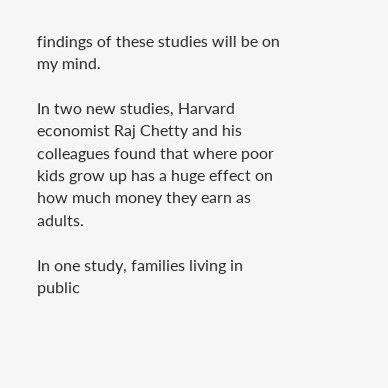findings of these studies will be on my mind.

In two new studies, Harvard economist Raj Chetty and his colleagues found that where poor kids grow up has a huge effect on how much money they earn as adults.

In one study, families living in public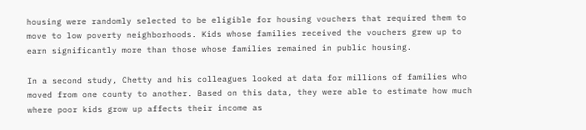housing were randomly selected to be eligible for housing vouchers that required them to move to low poverty neighborhoods. Kids whose families received the vouchers grew up to earn significantly more than those whose families remained in public housing.

In a second study, Chetty and his colleagues looked at data for millions of families who moved from one county to another. Based on this data, they were able to estimate how much where poor kids grow up affects their income as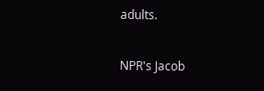adults.

NPR's Jacob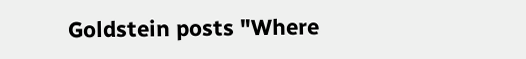Goldstein posts "Where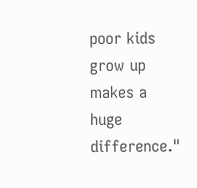poor kids grow up makes a huge difference."